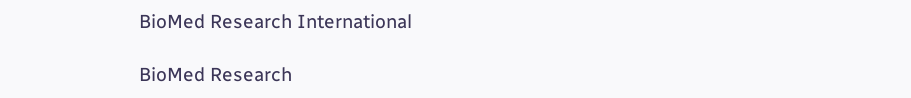BioMed Research International

BioMed Research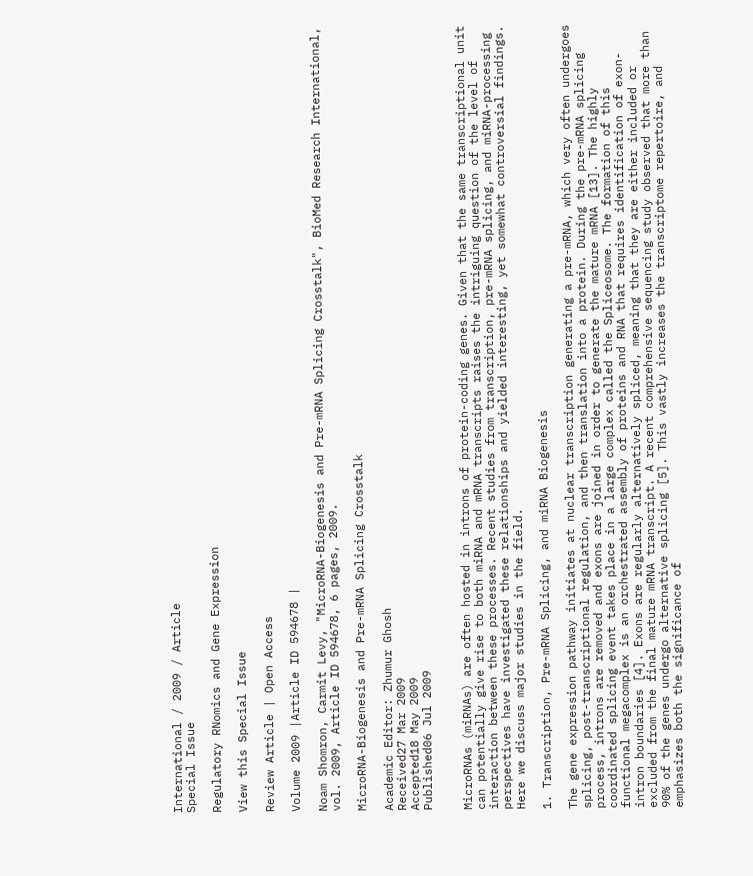International / 2009 / Article
Special Issue

Regulatory RNomics and Gene Expression

View this Special Issue

Review Article | Open Access

Volume 2009 |Article ID 594678 |

Noam Shomron, Carmit Levy, "MicroRNA-Biogenesis and Pre-mRNA Splicing Crosstalk", BioMed Research International, vol. 2009, Article ID 594678, 6 pages, 2009.

MicroRNA-Biogenesis and Pre-mRNA Splicing Crosstalk

Academic Editor: Zhumur Ghosh
Received27 Mar 2009
Accepted18 May 2009
Published06 Jul 2009


MicroRNAs (miRNAs) are often hosted in introns of protein-coding genes. Given that the same transcriptional unit can potentially give rise to both miRNA and mRNA transcripts raises the intriguing question of the level of interaction between these processes. Recent studies from transcription, pre-mRNA splicing, and miRNA-processing perspectives have investigated these relationships and yielded interesting, yet somewhat controversial findings. Here we discuss major studies in the field.

1. Transcription, Pre-mRNA Splicing, and miRNA Biogenesis

The gene expression pathway initiates at nuclear transcription generating a pre-mRNA, which very often undergoes splicing, post-transcriptional regulation, and then translation into a protein. During the pre-mRNA splicing process, introns are removed and exons are joined in order to generate the mature mRNA [13]. The highly coordinated splicing event takes place in a large complex called the Spliceosome. The formation of this functional megacomplex is an orchestrated assembly of proteins and RNA that requires identification of exon-intron boundaries [4]. Exons are regularly alternatively spliced, meaning that they are either included or excluded from the final mature mRNA transcript. A recent comprehensive sequencing study observed that more than 90% of the genes undergo alternative splicing [5]. This vastly increases the transcriptome repertoire, and emphasizes both the significance of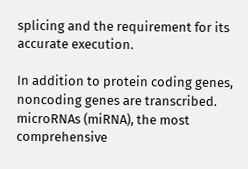splicing and the requirement for its accurate execution.

In addition to protein coding genes, noncoding genes are transcribed. microRNAs (miRNA), the most comprehensive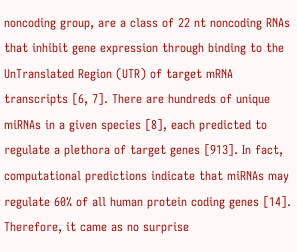noncoding group, are a class of 22 nt noncoding RNAs that inhibit gene expression through binding to the UnTranslated Region (UTR) of target mRNA transcripts [6, 7]. There are hundreds of unique miRNAs in a given species [8], each predicted to regulate a plethora of target genes [913]. In fact, computational predictions indicate that miRNAs may regulate 60% of all human protein coding genes [14]. Therefore, it came as no surprise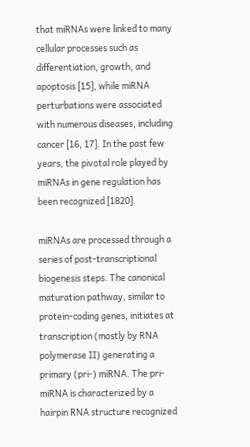that miRNAs were linked to many cellular processes such as differentiation, growth, and apoptosis [15], while miRNA perturbations were associated with numerous diseases, including cancer [16, 17]. In the past few years, the pivotal role played by miRNAs in gene regulation has been recognized [1820].

miRNAs are processed through a series of post-transcriptional biogenesis steps. The canonical maturation pathway, similar to protein-coding genes, initiates at transcription (mostly by RNA polymerase II) generating a primary (pri-) miRNA. The pri-miRNA is characterized by a hairpin RNA structure recognized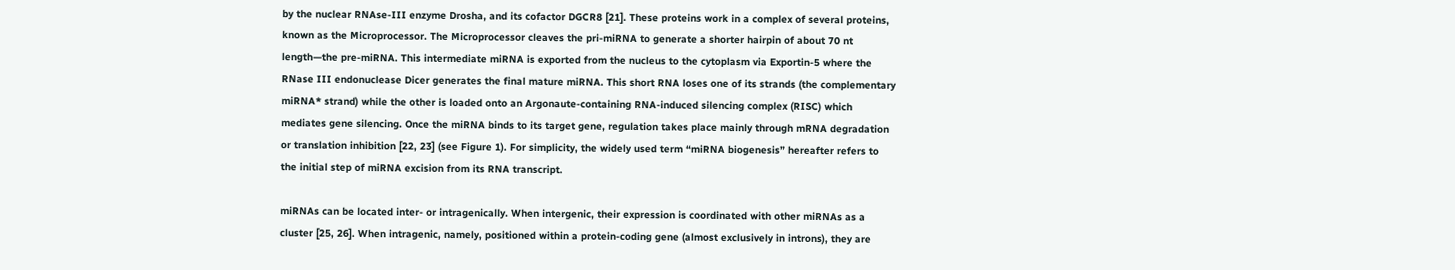by the nuclear RNAse-III enzyme Drosha, and its cofactor DGCR8 [21]. These proteins work in a complex of several proteins, known as the Microprocessor. The Microprocessor cleaves the pri-miRNA to generate a shorter hairpin of about 70 nt length—the pre-miRNA. This intermediate miRNA is exported from the nucleus to the cytoplasm via Exportin-5 where the RNase III endonuclease Dicer generates the final mature miRNA. This short RNA loses one of its strands (the complementary miRNA* strand) while the other is loaded onto an Argonaute-containing RNA-induced silencing complex (RISC) which mediates gene silencing. Once the miRNA binds to its target gene, regulation takes place mainly through mRNA degradation or translation inhibition [22, 23] (see Figure 1). For simplicity, the widely used term “miRNA biogenesis” hereafter refers to the initial step of miRNA excision from its RNA transcript.

miRNAs can be located inter- or intragenically. When intergenic, their expression is coordinated with other miRNAs as a cluster [25, 26]. When intragenic, namely, positioned within a protein-coding gene (almost exclusively in introns), they are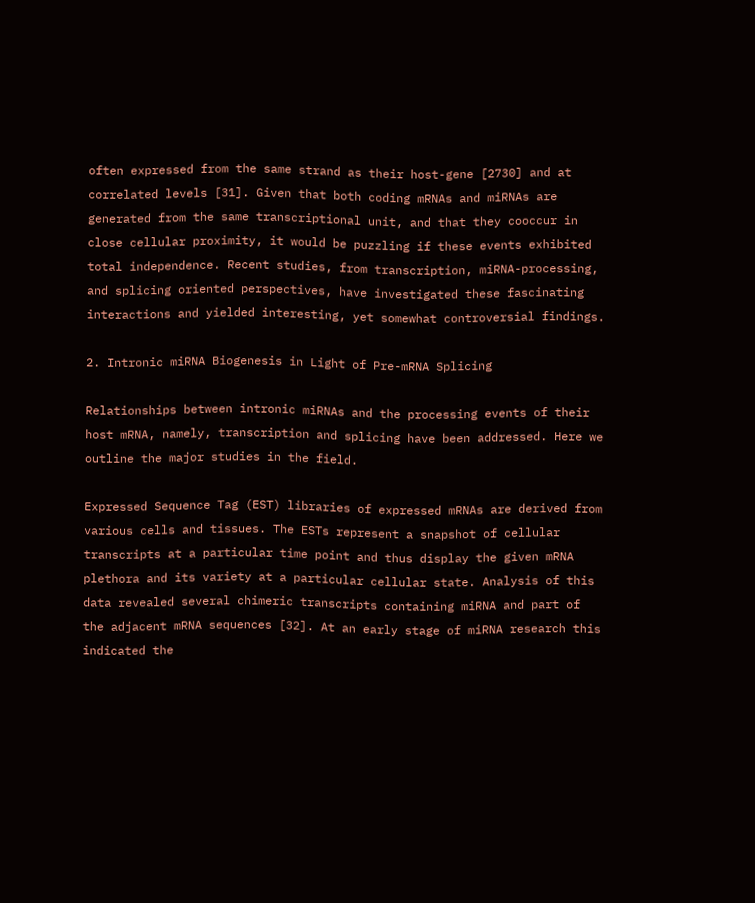often expressed from the same strand as their host-gene [2730] and at correlated levels [31]. Given that both coding mRNAs and miRNAs are generated from the same transcriptional unit, and that they cooccur in close cellular proximity, it would be puzzling if these events exhibited total independence. Recent studies, from transcription, miRNA-processing, and splicing oriented perspectives, have investigated these fascinating interactions and yielded interesting, yet somewhat controversial findings.

2. Intronic miRNA Biogenesis in Light of Pre-mRNA Splicing

Relationships between intronic miRNAs and the processing events of their host mRNA, namely, transcription and splicing have been addressed. Here we outline the major studies in the field.

Expressed Sequence Tag (EST) libraries of expressed mRNAs are derived from various cells and tissues. The ESTs represent a snapshot of cellular transcripts at a particular time point and thus display the given mRNA plethora and its variety at a particular cellular state. Analysis of this data revealed several chimeric transcripts containing miRNA and part of the adjacent mRNA sequences [32]. At an early stage of miRNA research this indicated the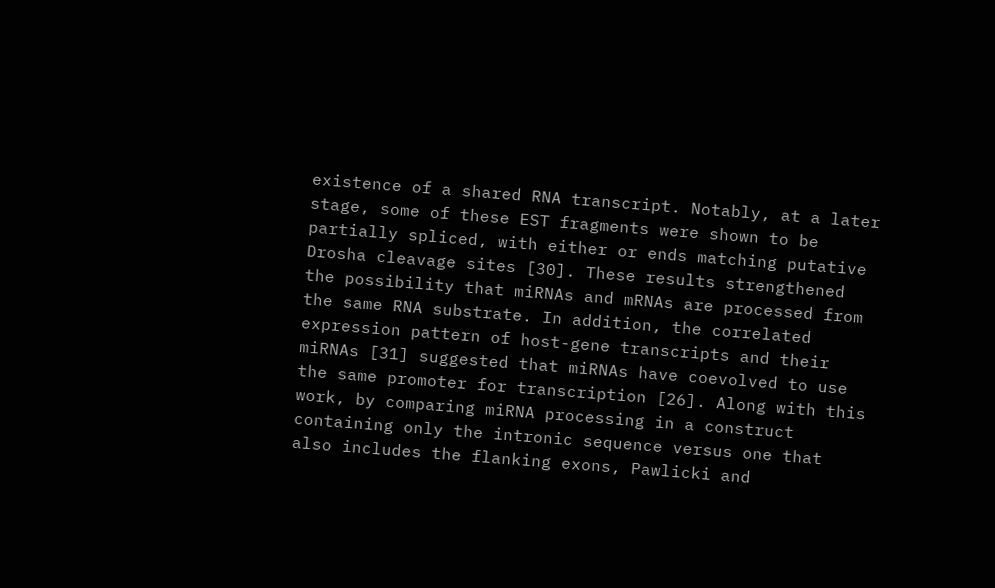existence of a shared RNA transcript. Notably, at a later stage, some of these EST fragments were shown to be partially spliced, with either or ends matching putative Drosha cleavage sites [30]. These results strengthened the possibility that miRNAs and mRNAs are processed from the same RNA substrate. In addition, the correlated expression pattern of host-gene transcripts and their miRNAs [31] suggested that miRNAs have coevolved to use the same promoter for transcription [26]. Along with this work, by comparing miRNA processing in a construct containing only the intronic sequence versus one that also includes the flanking exons, Pawlicki and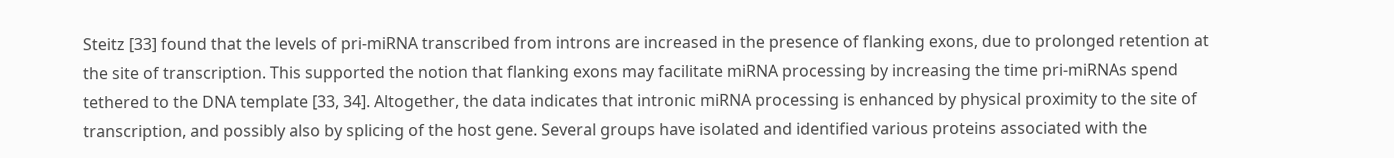Steitz [33] found that the levels of pri-miRNA transcribed from introns are increased in the presence of flanking exons, due to prolonged retention at the site of transcription. This supported the notion that flanking exons may facilitate miRNA processing by increasing the time pri-miRNAs spend tethered to the DNA template [33, 34]. Altogether, the data indicates that intronic miRNA processing is enhanced by physical proximity to the site of transcription, and possibly also by splicing of the host gene. Several groups have isolated and identified various proteins associated with the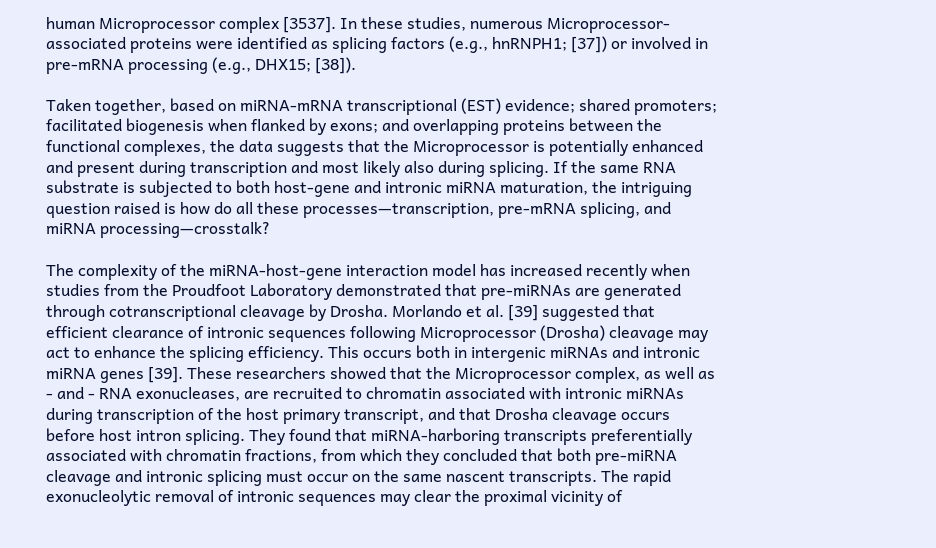human Microprocessor complex [3537]. In these studies, numerous Microprocessor-associated proteins were identified as splicing factors (e.g., hnRNPH1; [37]) or involved in pre-mRNA processing (e.g., DHX15; [38]).

Taken together, based on miRNA-mRNA transcriptional (EST) evidence; shared promoters; facilitated biogenesis when flanked by exons; and overlapping proteins between the functional complexes, the data suggests that the Microprocessor is potentially enhanced and present during transcription and most likely also during splicing. If the same RNA substrate is subjected to both host-gene and intronic miRNA maturation, the intriguing question raised is how do all these processes—transcription, pre-mRNA splicing, and miRNA processing—crosstalk?

The complexity of the miRNA-host-gene interaction model has increased recently when studies from the Proudfoot Laboratory demonstrated that pre-miRNAs are generated through cotranscriptional cleavage by Drosha. Morlando et al. [39] suggested that efficient clearance of intronic sequences following Microprocessor (Drosha) cleavage may act to enhance the splicing efficiency. This occurs both in intergenic miRNAs and intronic miRNA genes [39]. These researchers showed that the Microprocessor complex, as well as - and - RNA exonucleases, are recruited to chromatin associated with intronic miRNAs during transcription of the host primary transcript, and that Drosha cleavage occurs before host intron splicing. They found that miRNA-harboring transcripts preferentially associated with chromatin fractions, from which they concluded that both pre-miRNA cleavage and intronic splicing must occur on the same nascent transcripts. The rapid exonucleolytic removal of intronic sequences may clear the proximal vicinity of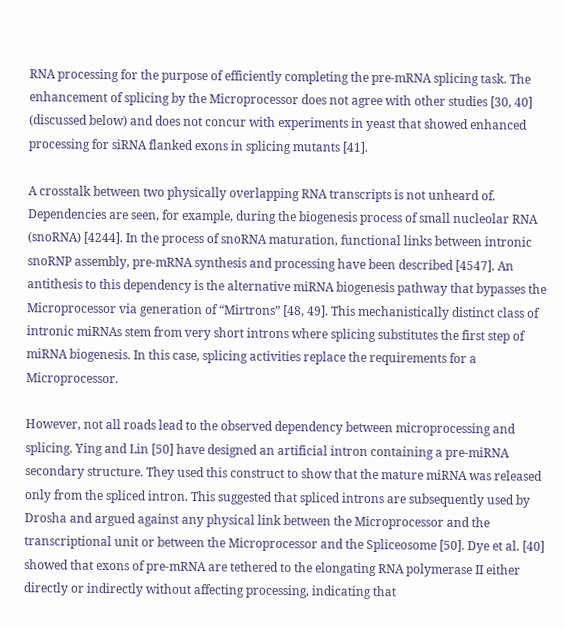RNA processing for the purpose of efficiently completing the pre-mRNA splicing task. The enhancement of splicing by the Microprocessor does not agree with other studies [30, 40] (discussed below) and does not concur with experiments in yeast that showed enhanced processing for siRNA flanked exons in splicing mutants [41].

A crosstalk between two physically overlapping RNA transcripts is not unheard of. Dependencies are seen, for example, during the biogenesis process of small nucleolar RNA (snoRNA) [4244]. In the process of snoRNA maturation, functional links between intronic snoRNP assembly, pre-mRNA synthesis and processing have been described [4547]. An antithesis to this dependency is the alternative miRNA biogenesis pathway that bypasses the Microprocessor via generation of “Mirtrons” [48, 49]. This mechanistically distinct class of intronic miRNAs stem from very short introns where splicing substitutes the first step of miRNA biogenesis. In this case, splicing activities replace the requirements for a Microprocessor.

However, not all roads lead to the observed dependency between microprocessing and splicing. Ying and Lin [50] have designed an artificial intron containing a pre-miRNA secondary structure. They used this construct to show that the mature miRNA was released only from the spliced intron. This suggested that spliced introns are subsequently used by Drosha and argued against any physical link between the Microprocessor and the transcriptional unit or between the Microprocessor and the Spliceosome [50]. Dye et al. [40] showed that exons of pre-mRNA are tethered to the elongating RNA polymerase II either directly or indirectly without affecting processing, indicating that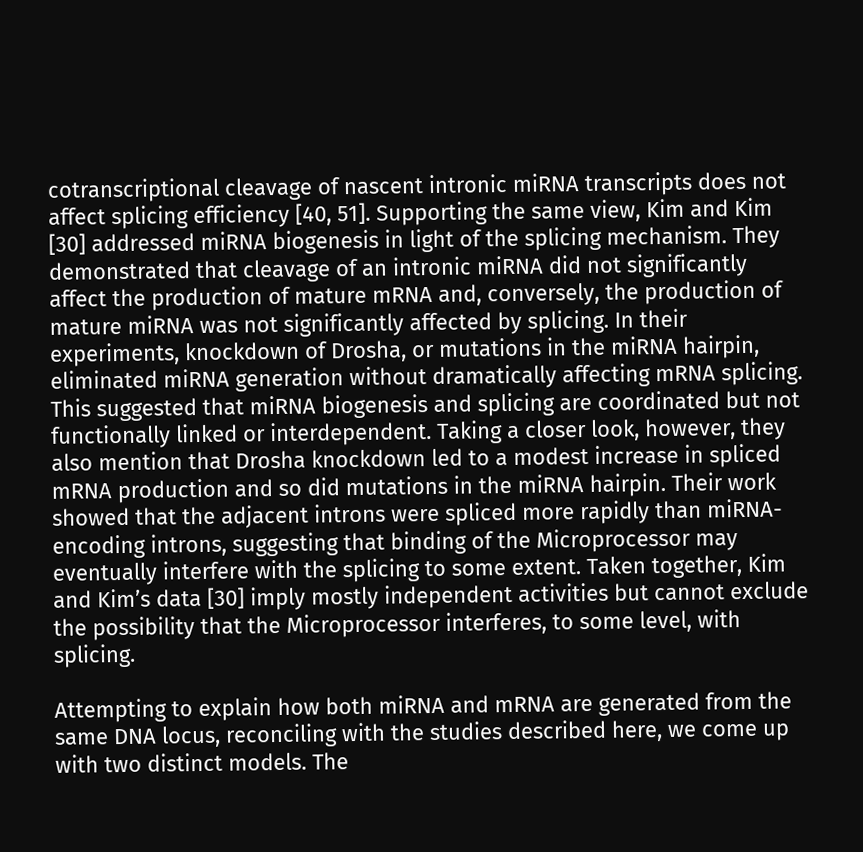cotranscriptional cleavage of nascent intronic miRNA transcripts does not affect splicing efficiency [40, 51]. Supporting the same view, Kim and Kim [30] addressed miRNA biogenesis in light of the splicing mechanism. They demonstrated that cleavage of an intronic miRNA did not significantly affect the production of mature mRNA and, conversely, the production of mature miRNA was not significantly affected by splicing. In their experiments, knockdown of Drosha, or mutations in the miRNA hairpin, eliminated miRNA generation without dramatically affecting mRNA splicing. This suggested that miRNA biogenesis and splicing are coordinated but not functionally linked or interdependent. Taking a closer look, however, they also mention that Drosha knockdown led to a modest increase in spliced mRNA production and so did mutations in the miRNA hairpin. Their work showed that the adjacent introns were spliced more rapidly than miRNA-encoding introns, suggesting that binding of the Microprocessor may eventually interfere with the splicing to some extent. Taken together, Kim and Kim’s data [30] imply mostly independent activities but cannot exclude the possibility that the Microprocessor interferes, to some level, with splicing.

Attempting to explain how both miRNA and mRNA are generated from the same DNA locus, reconciling with the studies described here, we come up with two distinct models. The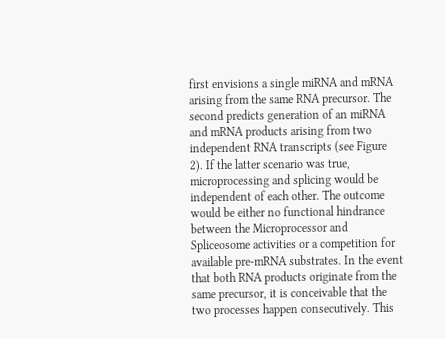first envisions a single miRNA and mRNA arising from the same RNA precursor. The second predicts generation of an miRNA and mRNA products arising from two independent RNA transcripts (see Figure 2). If the latter scenario was true, microprocessing and splicing would be independent of each other. The outcome would be either no functional hindrance between the Microprocessor and Spliceosome activities or a competition for available pre-mRNA substrates. In the event that both RNA products originate from the same precursor, it is conceivable that the two processes happen consecutively. This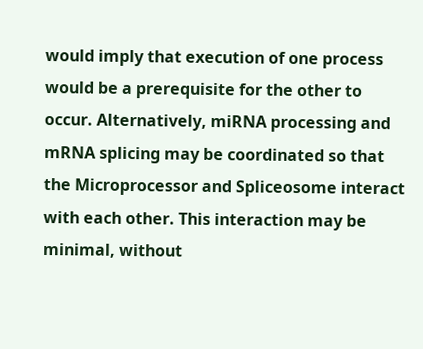would imply that execution of one process would be a prerequisite for the other to occur. Alternatively, miRNA processing and mRNA splicing may be coordinated so that the Microprocessor and Spliceosome interact with each other. This interaction may be minimal, without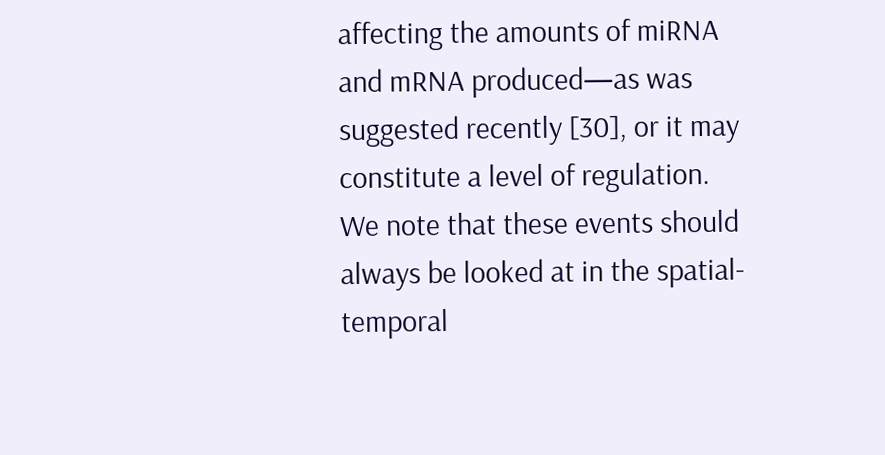affecting the amounts of miRNA and mRNA produced—as was suggested recently [30], or it may constitute a level of regulation. We note that these events should always be looked at in the spatial-temporal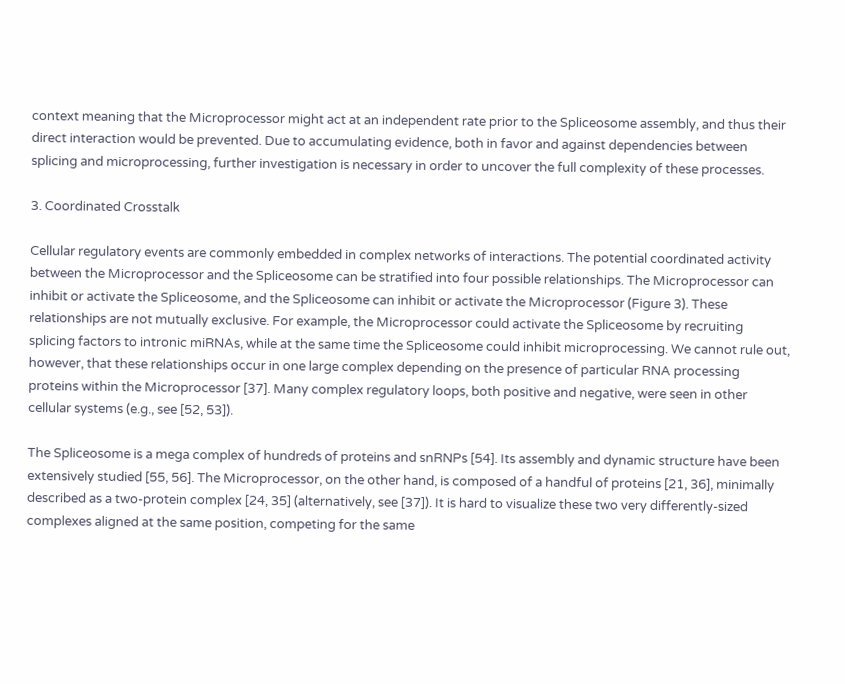context meaning that the Microprocessor might act at an independent rate prior to the Spliceosome assembly, and thus their direct interaction would be prevented. Due to accumulating evidence, both in favor and against dependencies between splicing and microprocessing, further investigation is necessary in order to uncover the full complexity of these processes.

3. Coordinated Crosstalk

Cellular regulatory events are commonly embedded in complex networks of interactions. The potential coordinated activity between the Microprocessor and the Spliceosome can be stratified into four possible relationships. The Microprocessor can inhibit or activate the Spliceosome, and the Spliceosome can inhibit or activate the Microprocessor (Figure 3). These relationships are not mutually exclusive. For example, the Microprocessor could activate the Spliceosome by recruiting splicing factors to intronic miRNAs, while at the same time the Spliceosome could inhibit microprocessing. We cannot rule out, however, that these relationships occur in one large complex depending on the presence of particular RNA processing proteins within the Microprocessor [37]. Many complex regulatory loops, both positive and negative, were seen in other cellular systems (e.g., see [52, 53]).

The Spliceosome is a mega complex of hundreds of proteins and snRNPs [54]. Its assembly and dynamic structure have been extensively studied [55, 56]. The Microprocessor, on the other hand, is composed of a handful of proteins [21, 36], minimally described as a two-protein complex [24, 35] (alternatively, see [37]). It is hard to visualize these two very differently-sized complexes aligned at the same position, competing for the same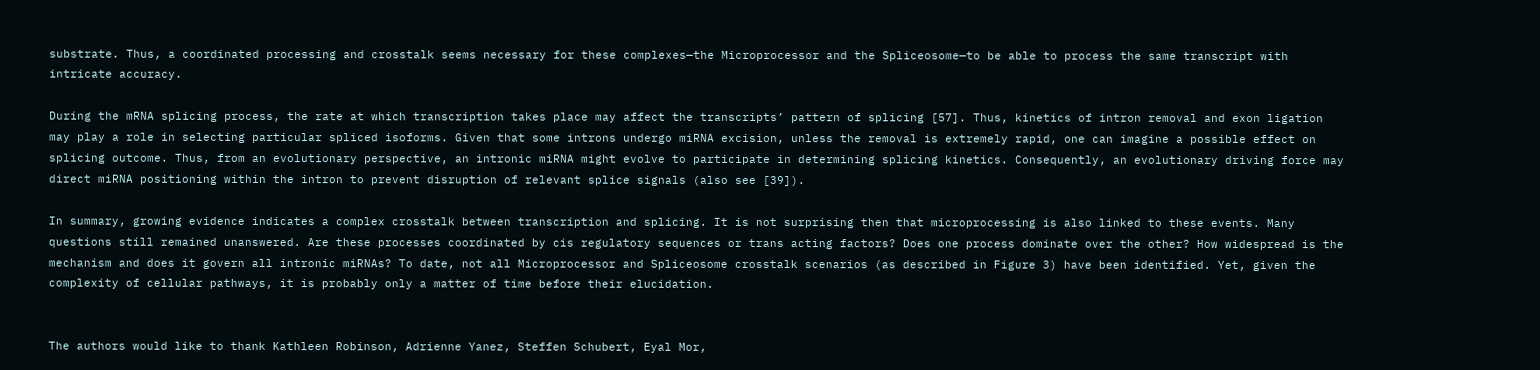substrate. Thus, a coordinated processing and crosstalk seems necessary for these complexes—the Microprocessor and the Spliceosome—to be able to process the same transcript with intricate accuracy.

During the mRNA splicing process, the rate at which transcription takes place may affect the transcripts’ pattern of splicing [57]. Thus, kinetics of intron removal and exon ligation may play a role in selecting particular spliced isoforms. Given that some introns undergo miRNA excision, unless the removal is extremely rapid, one can imagine a possible effect on splicing outcome. Thus, from an evolutionary perspective, an intronic miRNA might evolve to participate in determining splicing kinetics. Consequently, an evolutionary driving force may direct miRNA positioning within the intron to prevent disruption of relevant splice signals (also see [39]).

In summary, growing evidence indicates a complex crosstalk between transcription and splicing. It is not surprising then that microprocessing is also linked to these events. Many questions still remained unanswered. Are these processes coordinated by cis regulatory sequences or trans acting factors? Does one process dominate over the other? How widespread is the mechanism and does it govern all intronic miRNAs? To date, not all Microprocessor and Spliceosome crosstalk scenarios (as described in Figure 3) have been identified. Yet, given the complexity of cellular pathways, it is probably only a matter of time before their elucidation.


The authors would like to thank Kathleen Robinson, Adrienne Yanez, Steffen Schubert, Eyal Mor,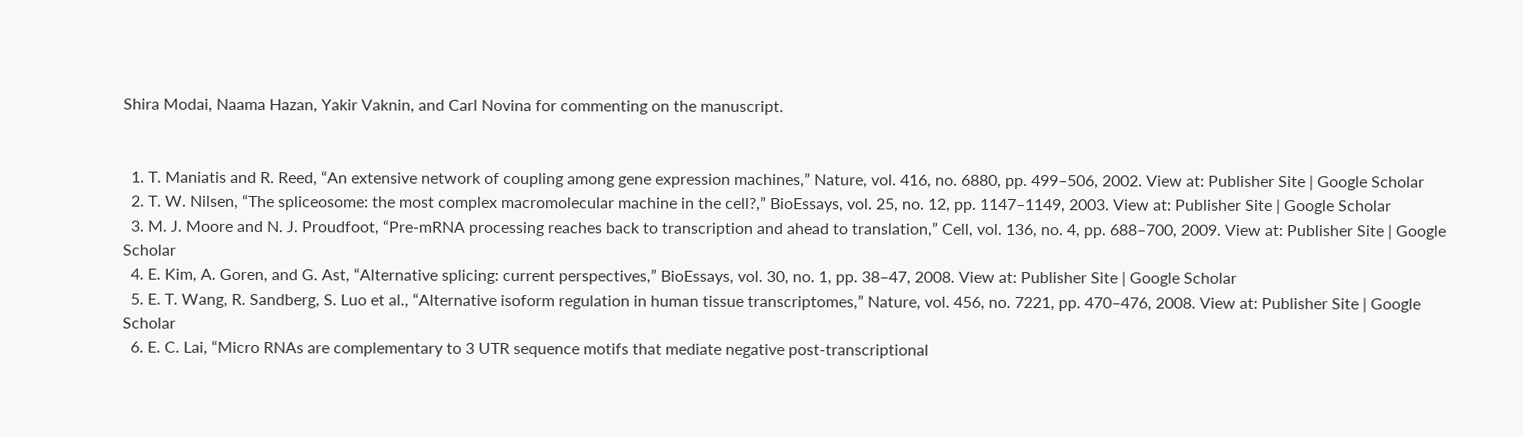Shira Modai, Naama Hazan, Yakir Vaknin, and Carl Novina for commenting on the manuscript.


  1. T. Maniatis and R. Reed, “An extensive network of coupling among gene expression machines,” Nature, vol. 416, no. 6880, pp. 499–506, 2002. View at: Publisher Site | Google Scholar
  2. T. W. Nilsen, “The spliceosome: the most complex macromolecular machine in the cell?,” BioEssays, vol. 25, no. 12, pp. 1147–1149, 2003. View at: Publisher Site | Google Scholar
  3. M. J. Moore and N. J. Proudfoot, “Pre-mRNA processing reaches back to transcription and ahead to translation,” Cell, vol. 136, no. 4, pp. 688–700, 2009. View at: Publisher Site | Google Scholar
  4. E. Kim, A. Goren, and G. Ast, “Alternative splicing: current perspectives,” BioEssays, vol. 30, no. 1, pp. 38–47, 2008. View at: Publisher Site | Google Scholar
  5. E. T. Wang, R. Sandberg, S. Luo et al., “Alternative isoform regulation in human tissue transcriptomes,” Nature, vol. 456, no. 7221, pp. 470–476, 2008. View at: Publisher Site | Google Scholar
  6. E. C. Lai, “Micro RNAs are complementary to 3 UTR sequence motifs that mediate negative post-transcriptional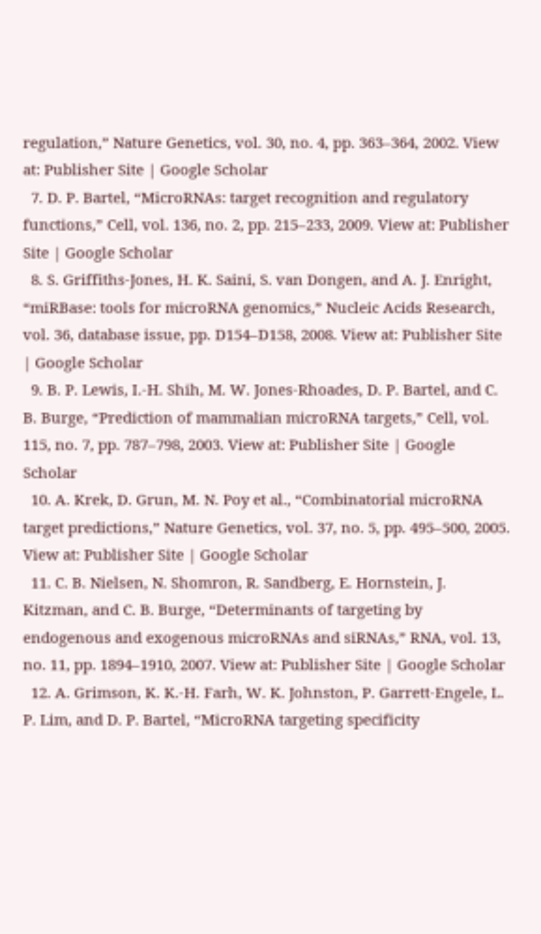regulation,” Nature Genetics, vol. 30, no. 4, pp. 363–364, 2002. View at: Publisher Site | Google Scholar
  7. D. P. Bartel, “MicroRNAs: target recognition and regulatory functions,” Cell, vol. 136, no. 2, pp. 215–233, 2009. View at: Publisher Site | Google Scholar
  8. S. Griffiths-Jones, H. K. Saini, S. van Dongen, and A. J. Enright, “miRBase: tools for microRNA genomics,” Nucleic Acids Research, vol. 36, database issue, pp. D154–D158, 2008. View at: Publisher Site | Google Scholar
  9. B. P. Lewis, I.-H. Shih, M. W. Jones-Rhoades, D. P. Bartel, and C. B. Burge, “Prediction of mammalian microRNA targets,” Cell, vol. 115, no. 7, pp. 787–798, 2003. View at: Publisher Site | Google Scholar
  10. A. Krek, D. Grun, M. N. Poy et al., “Combinatorial microRNA target predictions,” Nature Genetics, vol. 37, no. 5, pp. 495–500, 2005. View at: Publisher Site | Google Scholar
  11. C. B. Nielsen, N. Shomron, R. Sandberg, E. Hornstein, J. Kitzman, and C. B. Burge, “Determinants of targeting by endogenous and exogenous microRNAs and siRNAs,” RNA, vol. 13, no. 11, pp. 1894–1910, 2007. View at: Publisher Site | Google Scholar
  12. A. Grimson, K. K.-H. Farh, W. K. Johnston, P. Garrett-Engele, L. P. Lim, and D. P. Bartel, “MicroRNA targeting specificity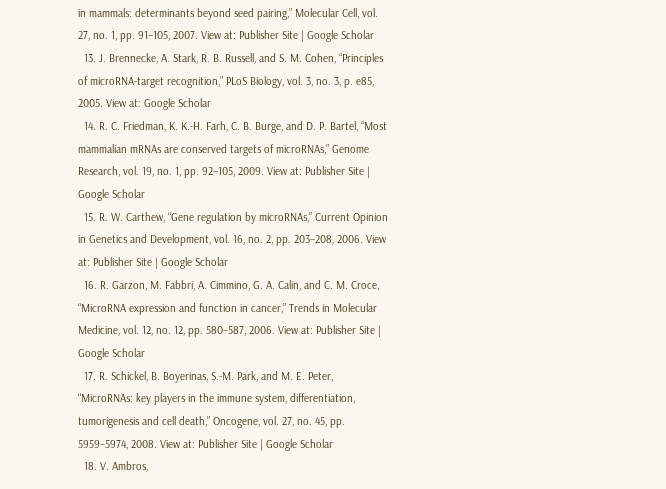in mammals: determinants beyond seed pairing,” Molecular Cell, vol. 27, no. 1, pp. 91–105, 2007. View at: Publisher Site | Google Scholar
  13. J. Brennecke, A. Stark, R. B. Russell, and S. M. Cohen, “Principles of microRNA-target recognition,” PLoS Biology, vol. 3, no. 3, p. e85, 2005. View at: Google Scholar
  14. R. C. Friedman, K. K.-H. Farh, C. B. Burge, and D. P. Bartel, “Most mammalian mRNAs are conserved targets of microRNAs,” Genome Research, vol. 19, no. 1, pp. 92–105, 2009. View at: Publisher Site | Google Scholar
  15. R. W. Carthew, “Gene regulation by microRNAs,” Current Opinion in Genetics and Development, vol. 16, no. 2, pp. 203–208, 2006. View at: Publisher Site | Google Scholar
  16. R. Garzon, M. Fabbri, A. Cimmino, G. A. Calin, and C. M. Croce, “MicroRNA expression and function in cancer,” Trends in Molecular Medicine, vol. 12, no. 12, pp. 580–587, 2006. View at: Publisher Site | Google Scholar
  17. R. Schickel, B. Boyerinas, S.-M. Park, and M. E. Peter, “MicroRNAs: key players in the immune system, differentiation, tumorigenesis and cell death,” Oncogene, vol. 27, no. 45, pp. 5959–5974, 2008. View at: Publisher Site | Google Scholar
  18. V. Ambros,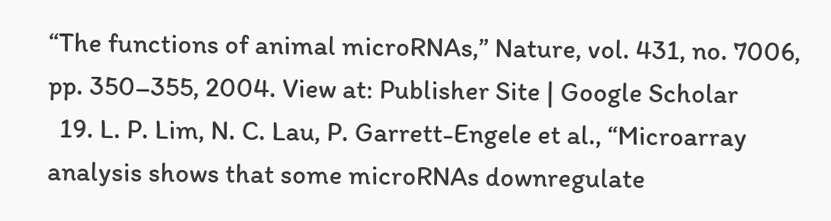“The functions of animal microRNAs,” Nature, vol. 431, no. 7006, pp. 350–355, 2004. View at: Publisher Site | Google Scholar
  19. L. P. Lim, N. C. Lau, P. Garrett-Engele et al., “Microarray analysis shows that some microRNAs downregulate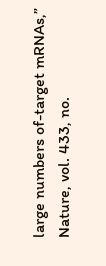large numbers of-target mRNAs,” Nature, vol. 433, no.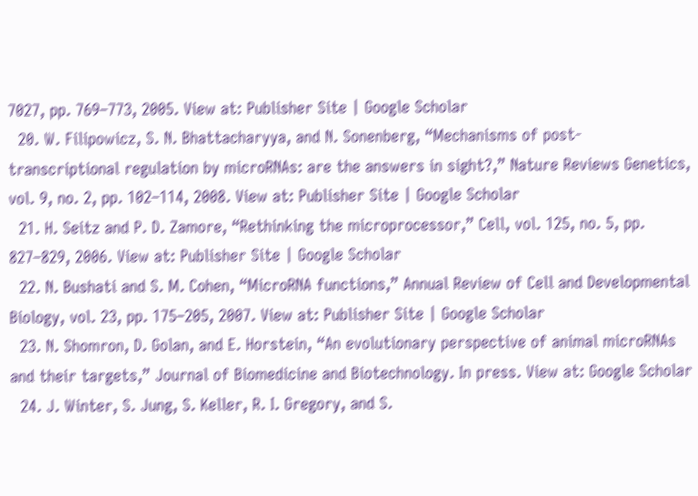7027, pp. 769–773, 2005. View at: Publisher Site | Google Scholar
  20. W. Filipowicz, S. N. Bhattacharyya, and N. Sonenberg, “Mechanisms of post-transcriptional regulation by microRNAs: are the answers in sight?,” Nature Reviews Genetics, vol. 9, no. 2, pp. 102–114, 2008. View at: Publisher Site | Google Scholar
  21. H. Seitz and P. D. Zamore, “Rethinking the microprocessor,” Cell, vol. 125, no. 5, pp. 827–829, 2006. View at: Publisher Site | Google Scholar
  22. N. Bushati and S. M. Cohen, “MicroRNA functions,” Annual Review of Cell and Developmental Biology, vol. 23, pp. 175–205, 2007. View at: Publisher Site | Google Scholar
  23. N. Shomron, D. Golan, and E. Horstein, “An evolutionary perspective of animal microRNAs and their targets,” Journal of Biomedicine and Biotechnology. In press. View at: Google Scholar
  24. J. Winter, S. Jung, S. Keller, R. I. Gregory, and S.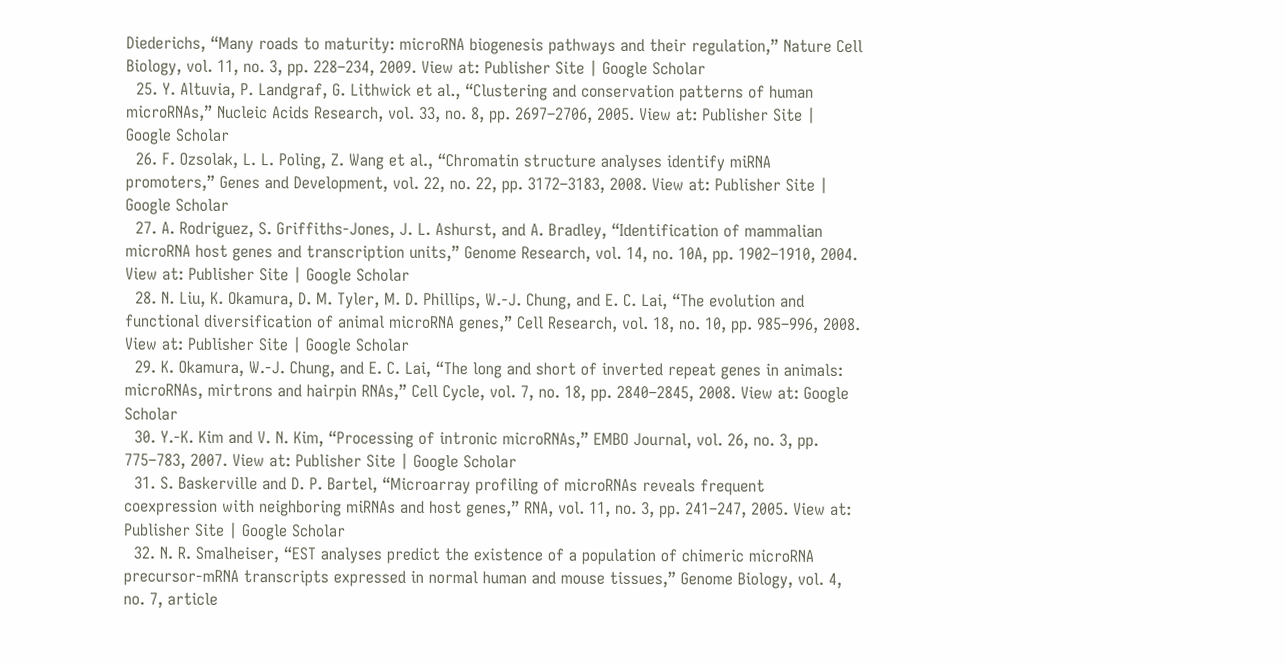Diederichs, “Many roads to maturity: microRNA biogenesis pathways and their regulation,” Nature Cell Biology, vol. 11, no. 3, pp. 228–234, 2009. View at: Publisher Site | Google Scholar
  25. Y. Altuvia, P. Landgraf, G. Lithwick et al., “Clustering and conservation patterns of human microRNAs,” Nucleic Acids Research, vol. 33, no. 8, pp. 2697–2706, 2005. View at: Publisher Site | Google Scholar
  26. F. Ozsolak, L. L. Poling, Z. Wang et al., “Chromatin structure analyses identify miRNA promoters,” Genes and Development, vol. 22, no. 22, pp. 3172–3183, 2008. View at: Publisher Site | Google Scholar
  27. A. Rodriguez, S. Griffiths-Jones, J. L. Ashurst, and A. Bradley, “Identification of mammalian microRNA host genes and transcription units,” Genome Research, vol. 14, no. 10A, pp. 1902–1910, 2004. View at: Publisher Site | Google Scholar
  28. N. Liu, K. Okamura, D. M. Tyler, M. D. Phillips, W.-J. Chung, and E. C. Lai, “The evolution and functional diversification of animal microRNA genes,” Cell Research, vol. 18, no. 10, pp. 985–996, 2008. View at: Publisher Site | Google Scholar
  29. K. Okamura, W.-J. Chung, and E. C. Lai, “The long and short of inverted repeat genes in animals: microRNAs, mirtrons and hairpin RNAs,” Cell Cycle, vol. 7, no. 18, pp. 2840–2845, 2008. View at: Google Scholar
  30. Y.-K. Kim and V. N. Kim, “Processing of intronic microRNAs,” EMBO Journal, vol. 26, no. 3, pp. 775–783, 2007. View at: Publisher Site | Google Scholar
  31. S. Baskerville and D. P. Bartel, “Microarray profiling of microRNAs reveals frequent coexpression with neighboring miRNAs and host genes,” RNA, vol. 11, no. 3, pp. 241–247, 2005. View at: Publisher Site | Google Scholar
  32. N. R. Smalheiser, “EST analyses predict the existence of a population of chimeric microRNA precursor-mRNA transcripts expressed in normal human and mouse tissues,” Genome Biology, vol. 4, no. 7, article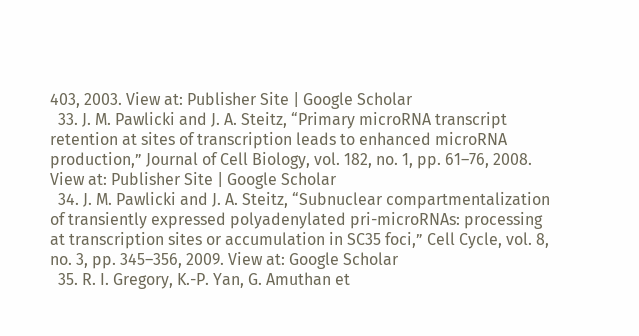403, 2003. View at: Publisher Site | Google Scholar
  33. J. M. Pawlicki and J. A. Steitz, “Primary microRNA transcript retention at sites of transcription leads to enhanced microRNA production,” Journal of Cell Biology, vol. 182, no. 1, pp. 61–76, 2008. View at: Publisher Site | Google Scholar
  34. J. M. Pawlicki and J. A. Steitz, “Subnuclear compartmentalization of transiently expressed polyadenylated pri-microRNAs: processing at transcription sites or accumulation in SC35 foci,” Cell Cycle, vol. 8, no. 3, pp. 345–356, 2009. View at: Google Scholar
  35. R. I. Gregory, K.-P. Yan, G. Amuthan et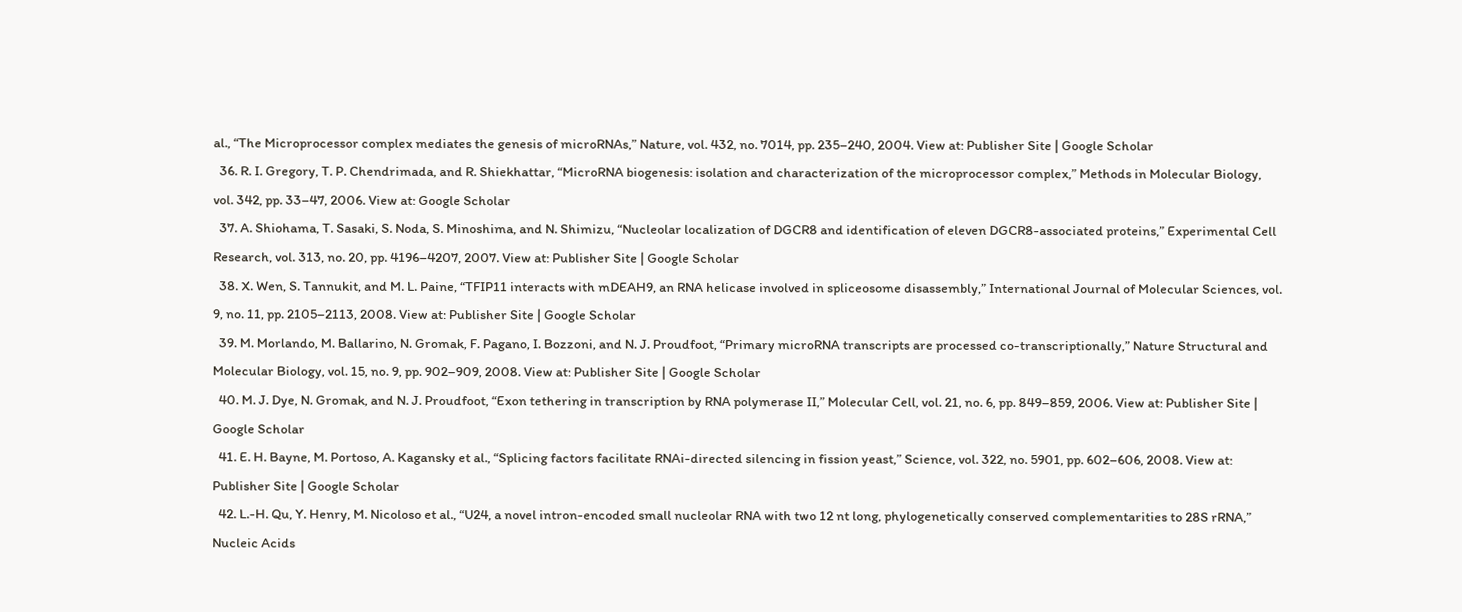al., “The Microprocessor complex mediates the genesis of microRNAs,” Nature, vol. 432, no. 7014, pp. 235–240, 2004. View at: Publisher Site | Google Scholar
  36. R. I. Gregory, T. P. Chendrimada, and R. Shiekhattar, “MicroRNA biogenesis: isolation and characterization of the microprocessor complex,” Methods in Molecular Biology, vol. 342, pp. 33–47, 2006. View at: Google Scholar
  37. A. Shiohama, T. Sasaki, S. Noda, S. Minoshima, and N. Shimizu, “Nucleolar localization of DGCR8 and identification of eleven DGCR8-associated proteins,” Experimental Cell Research, vol. 313, no. 20, pp. 4196–4207, 2007. View at: Publisher Site | Google Scholar
  38. X. Wen, S. Tannukit, and M. L. Paine, “TFIP11 interacts with mDEAH9, an RNA helicase involved in spliceosome disassembly,” International Journal of Molecular Sciences, vol. 9, no. 11, pp. 2105–2113, 2008. View at: Publisher Site | Google Scholar
  39. M. Morlando, M. Ballarino, N. Gromak, F. Pagano, I. Bozzoni, and N. J. Proudfoot, “Primary microRNA transcripts are processed co-transcriptionally,” Nature Structural and Molecular Biology, vol. 15, no. 9, pp. 902–909, 2008. View at: Publisher Site | Google Scholar
  40. M. J. Dye, N. Gromak, and N. J. Proudfoot, “Exon tethering in transcription by RNA polymerase II,” Molecular Cell, vol. 21, no. 6, pp. 849–859, 2006. View at: Publisher Site | Google Scholar
  41. E. H. Bayne, M. Portoso, A. Kagansky et al., “Splicing factors facilitate RNAi-directed silencing in fission yeast,” Science, vol. 322, no. 5901, pp. 602–606, 2008. View at: Publisher Site | Google Scholar
  42. L.-H. Qu, Y. Henry, M. Nicoloso et al., “U24, a novel intron-encoded small nucleolar RNA with two 12 nt long, phylogenetically conserved complementarities to 28S rRNA,” Nucleic Acids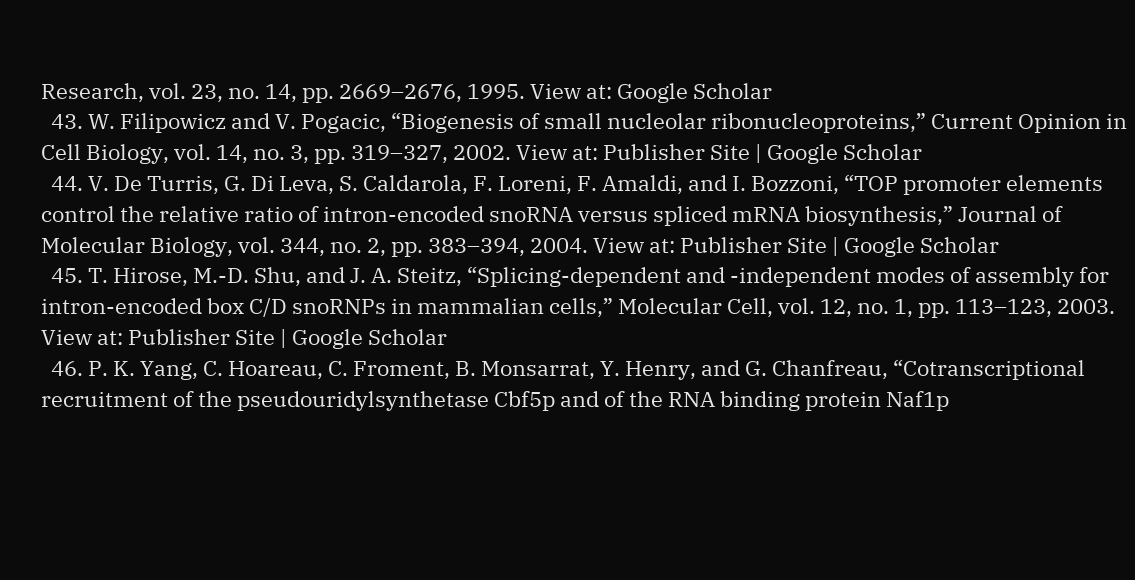Research, vol. 23, no. 14, pp. 2669–2676, 1995. View at: Google Scholar
  43. W. Filipowicz and V. Pogacic, “Biogenesis of small nucleolar ribonucleoproteins,” Current Opinion in Cell Biology, vol. 14, no. 3, pp. 319–327, 2002. View at: Publisher Site | Google Scholar
  44. V. De Turris, G. Di Leva, S. Caldarola, F. Loreni, F. Amaldi, and I. Bozzoni, “TOP promoter elements control the relative ratio of intron-encoded snoRNA versus spliced mRNA biosynthesis,” Journal of Molecular Biology, vol. 344, no. 2, pp. 383–394, 2004. View at: Publisher Site | Google Scholar
  45. T. Hirose, M.-D. Shu, and J. A. Steitz, “Splicing-dependent and -independent modes of assembly for intron-encoded box C/D snoRNPs in mammalian cells,” Molecular Cell, vol. 12, no. 1, pp. 113–123, 2003. View at: Publisher Site | Google Scholar
  46. P. K. Yang, C. Hoareau, C. Froment, B. Monsarrat, Y. Henry, and G. Chanfreau, “Cotranscriptional recruitment of the pseudouridylsynthetase Cbf5p and of the RNA binding protein Naf1p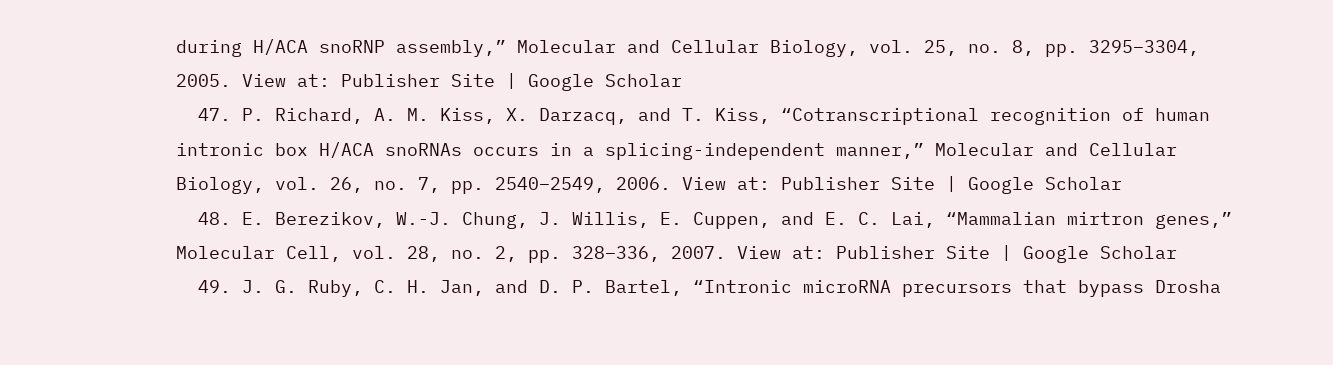during H/ACA snoRNP assembly,” Molecular and Cellular Biology, vol. 25, no. 8, pp. 3295–3304, 2005. View at: Publisher Site | Google Scholar
  47. P. Richard, A. M. Kiss, X. Darzacq, and T. Kiss, “Cotranscriptional recognition of human intronic box H/ACA snoRNAs occurs in a splicing-independent manner,” Molecular and Cellular Biology, vol. 26, no. 7, pp. 2540–2549, 2006. View at: Publisher Site | Google Scholar
  48. E. Berezikov, W.-J. Chung, J. Willis, E. Cuppen, and E. C. Lai, “Mammalian mirtron genes,” Molecular Cell, vol. 28, no. 2, pp. 328–336, 2007. View at: Publisher Site | Google Scholar
  49. J. G. Ruby, C. H. Jan, and D. P. Bartel, “Intronic microRNA precursors that bypass Drosha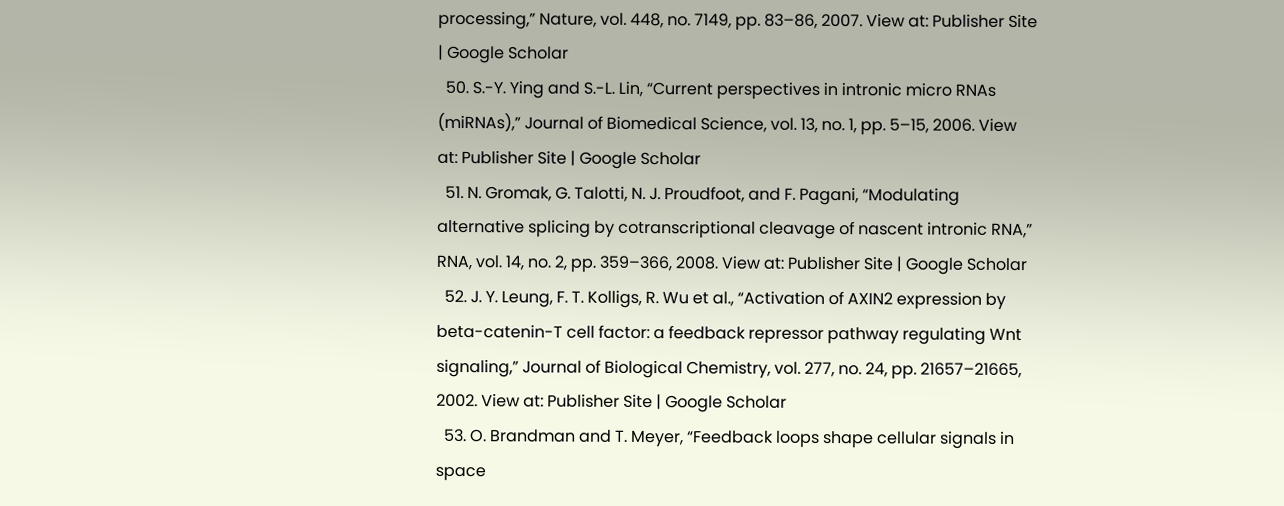processing,” Nature, vol. 448, no. 7149, pp. 83–86, 2007. View at: Publisher Site | Google Scholar
  50. S.-Y. Ying and S.-L. Lin, “Current perspectives in intronic micro RNAs (miRNAs),” Journal of Biomedical Science, vol. 13, no. 1, pp. 5–15, 2006. View at: Publisher Site | Google Scholar
  51. N. Gromak, G. Talotti, N. J. Proudfoot, and F. Pagani, “Modulating alternative splicing by cotranscriptional cleavage of nascent intronic RNA,” RNA, vol. 14, no. 2, pp. 359–366, 2008. View at: Publisher Site | Google Scholar
  52. J. Y. Leung, F. T. Kolligs, R. Wu et al., “Activation of AXIN2 expression by beta-catenin-T cell factor: a feedback repressor pathway regulating Wnt signaling,” Journal of Biological Chemistry, vol. 277, no. 24, pp. 21657–21665, 2002. View at: Publisher Site | Google Scholar
  53. O. Brandman and T. Meyer, “Feedback loops shape cellular signals in space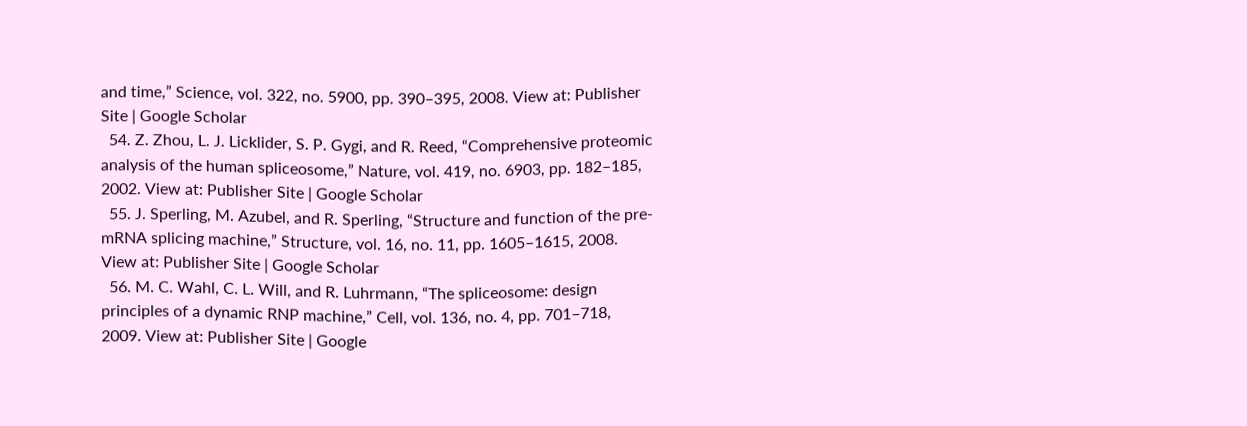and time,” Science, vol. 322, no. 5900, pp. 390–395, 2008. View at: Publisher Site | Google Scholar
  54. Z. Zhou, L. J. Licklider, S. P. Gygi, and R. Reed, “Comprehensive proteomic analysis of the human spliceosome,” Nature, vol. 419, no. 6903, pp. 182–185, 2002. View at: Publisher Site | Google Scholar
  55. J. Sperling, M. Azubel, and R. Sperling, “Structure and function of the pre-mRNA splicing machine,” Structure, vol. 16, no. 11, pp. 1605–1615, 2008. View at: Publisher Site | Google Scholar
  56. M. C. Wahl, C. L. Will, and R. Luhrmann, “The spliceosome: design principles of a dynamic RNP machine,” Cell, vol. 136, no. 4, pp. 701–718, 2009. View at: Publisher Site | Google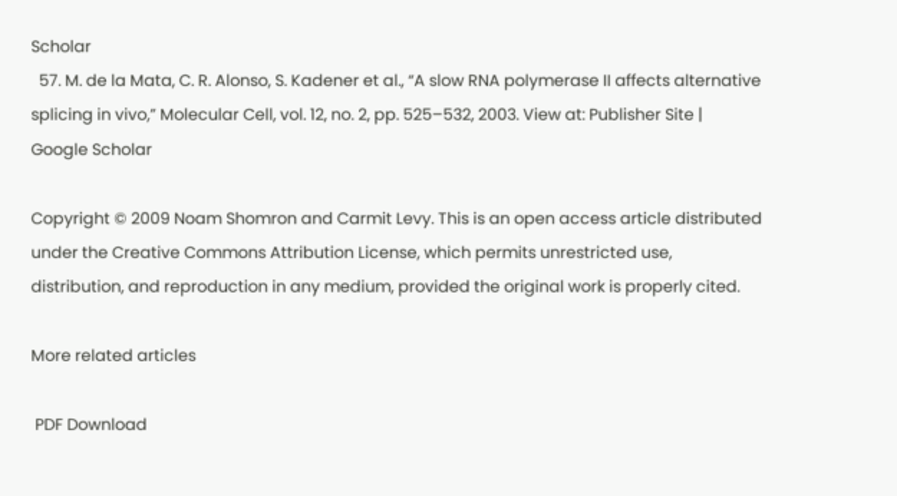Scholar
  57. M. de la Mata, C. R. Alonso, S. Kadener et al., “A slow RNA polymerase II affects alternative splicing in vivo,” Molecular Cell, vol. 12, no. 2, pp. 525–532, 2003. View at: Publisher Site | Google Scholar

Copyright © 2009 Noam Shomron and Carmit Levy. This is an open access article distributed under the Creative Commons Attribution License, which permits unrestricted use, distribution, and reproduction in any medium, provided the original work is properly cited.

More related articles

 PDF Download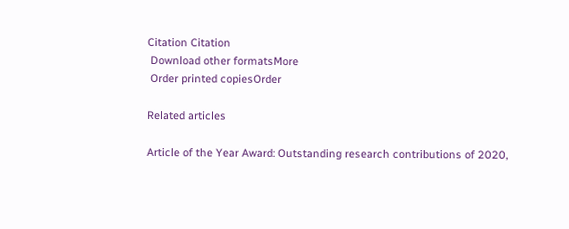Citation Citation
 Download other formatsMore
 Order printed copiesOrder

Related articles

Article of the Year Award: Outstanding research contributions of 2020,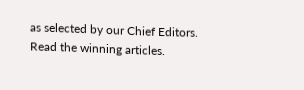as selected by our Chief Editors. Read the winning articles.